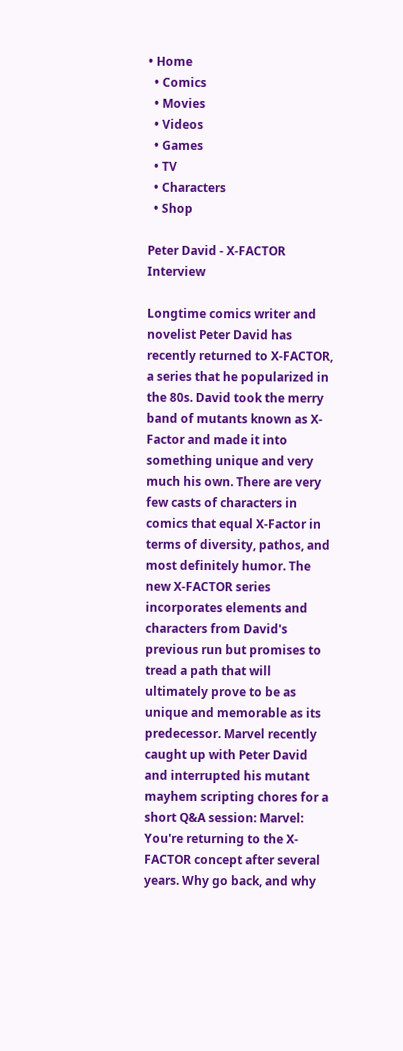• Home
  • Comics
  • Movies
  • Videos
  • Games
  • TV
  • Characters
  • Shop

Peter David - X-FACTOR Interview

Longtime comics writer and novelist Peter David has recently returned to X-FACTOR, a series that he popularized in the 80s. David took the merry band of mutants known as X-Factor and made it into something unique and very much his own. There are very few casts of characters in comics that equal X-Factor in terms of diversity, pathos, and most definitely humor. The new X-FACTOR series incorporates elements and characters from David's previous run but promises to tread a path that will ultimately prove to be as unique and memorable as its predecessor. Marvel recently caught up with Peter David and interrupted his mutant mayhem scripting chores for a short Q&A session: Marvel: You're returning to the X-FACTOR concept after several years. Why go back, and why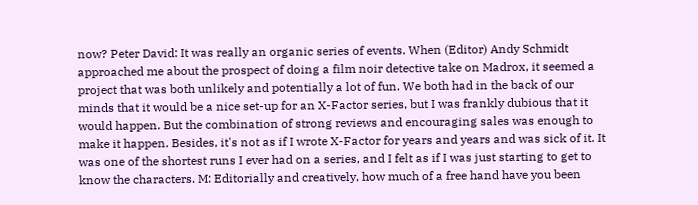now? Peter David: It was really an organic series of events. When (Editor) Andy Schmidt approached me about the prospect of doing a film noir detective take on Madrox, it seemed a project that was both unlikely and potentially a lot of fun. We both had in the back of our minds that it would be a nice set-up for an X-Factor series, but I was frankly dubious that it would happen. But the combination of strong reviews and encouraging sales was enough to make it happen. Besides, it's not as if I wrote X-Factor for years and years and was sick of it. It was one of the shortest runs I ever had on a series, and I felt as if I was just starting to get to know the characters. M: Editorially and creatively, how much of a free hand have you been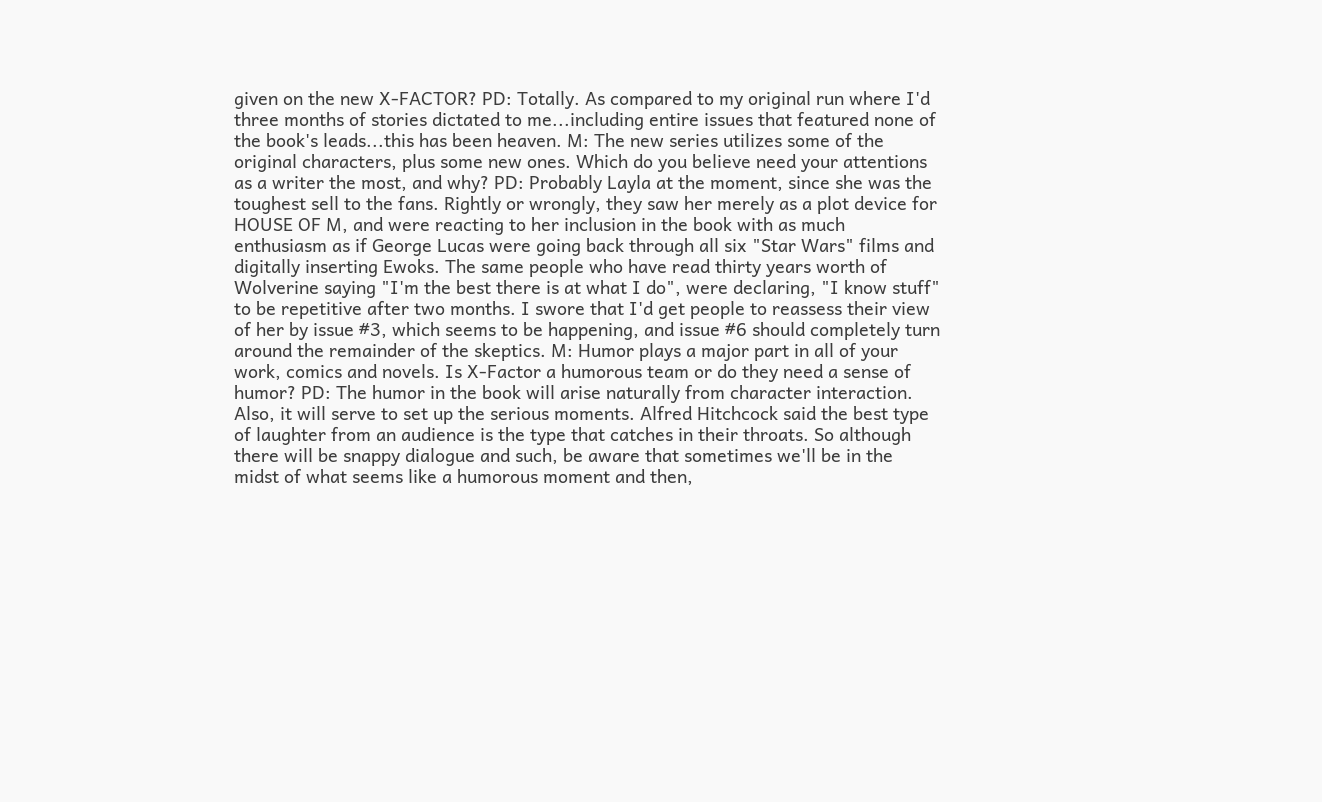given on the new X-FACTOR? PD: Totally. As compared to my original run where I'd three months of stories dictated to me...including entire issues that featured none of the book's leads...this has been heaven. M: The new series utilizes some of the original characters, plus some new ones. Which do you believe need your attentions as a writer the most, and why? PD: Probably Layla at the moment, since she was the toughest sell to the fans. Rightly or wrongly, they saw her merely as a plot device for HOUSE OF M, and were reacting to her inclusion in the book with as much enthusiasm as if George Lucas were going back through all six "Star Wars" films and digitally inserting Ewoks. The same people who have read thirty years worth of Wolverine saying "I'm the best there is at what I do", were declaring, "I know stuff" to be repetitive after two months. I swore that I'd get people to reassess their view of her by issue #3, which seems to be happening, and issue #6 should completely turn around the remainder of the skeptics. M: Humor plays a major part in all of your work, comics and novels. Is X-Factor a humorous team or do they need a sense of humor? PD: The humor in the book will arise naturally from character interaction. Also, it will serve to set up the serious moments. Alfred Hitchcock said the best type of laughter from an audience is the type that catches in their throats. So although there will be snappy dialogue and such, be aware that sometimes we'll be in the midst of what seems like a humorous moment and then,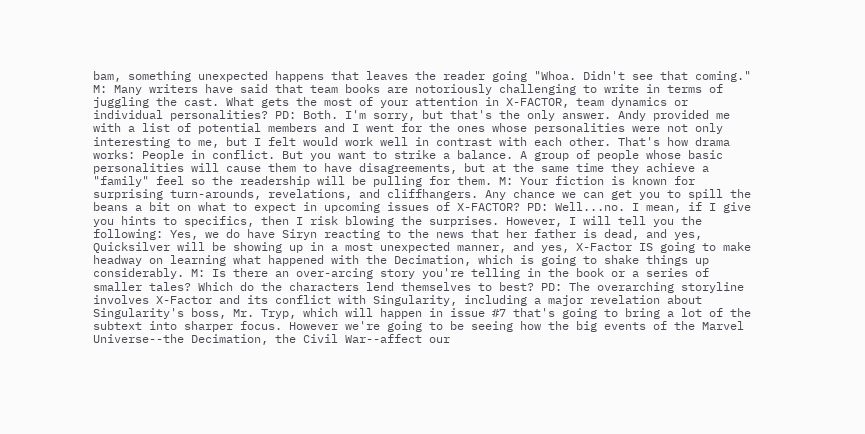bam, something unexpected happens that leaves the reader going "Whoa. Didn't see that coming." M: Many writers have said that team books are notoriously challenging to write in terms of juggling the cast. What gets the most of your attention in X-FACTOR, team dynamics or individual personalities? PD: Both. I'm sorry, but that's the only answer. Andy provided me with a list of potential members and I went for the ones whose personalities were not only interesting to me, but I felt would work well in contrast with each other. That's how drama works: People in conflict. But you want to strike a balance. A group of people whose basic personalities will cause them to have disagreements, but at the same time they achieve a "family" feel so the readership will be pulling for them. M: Your fiction is known for surprising turn-arounds, revelations, and cliffhangers. Any chance we can get you to spill the beans a bit on what to expect in upcoming issues of X-FACTOR? PD: Well...no. I mean, if I give you hints to specifics, then I risk blowing the surprises. However, I will tell you the following: Yes, we do have Siryn reacting to the news that her father is dead, and yes, Quicksilver will be showing up in a most unexpected manner, and yes, X-Factor IS going to make headway on learning what happened with the Decimation, which is going to shake things up considerably. M: Is there an over-arcing story you're telling in the book or a series of smaller tales? Which do the characters lend themselves to best? PD: The overarching storyline involves X-Factor and its conflict with Singularity, including a major revelation about Singularity's boss, Mr. Tryp, which will happen in issue #7 that's going to bring a lot of the subtext into sharper focus. However we're going to be seeing how the big events of the Marvel Universe--the Decimation, the Civil War--affect our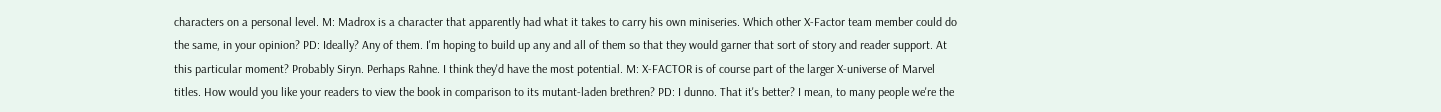characters on a personal level. M: Madrox is a character that apparently had what it takes to carry his own miniseries. Which other X-Factor team member could do the same, in your opinion? PD: Ideally? Any of them. I'm hoping to build up any and all of them so that they would garner that sort of story and reader support. At this particular moment? Probably Siryn. Perhaps Rahne. I think they'd have the most potential. M: X-FACTOR is of course part of the larger X-universe of Marvel titles. How would you like your readers to view the book in comparison to its mutant-laden brethren? PD: I dunno. That it's better? I mean, to many people we're the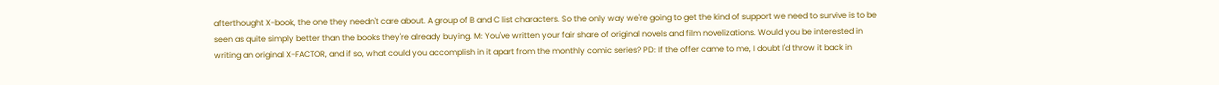afterthought X-book, the one they needn't care about. A group of B and C list characters. So the only way we're going to get the kind of support we need to survive is to be seen as quite simply better than the books they're already buying. M: You've written your fair share of original novels and film novelizations. Would you be interested in writing an original X-FACTOR, and if so, what could you accomplish in it apart from the monthly comic series? PD: If the offer came to me, I doubt I'd throw it back in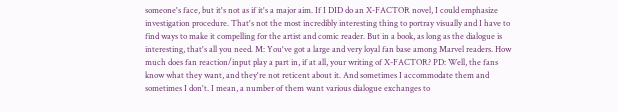someone's face, but it's not as if it's a major aim. If I DID do an X-FACTOR novel, I could emphasize investigation procedure. That's not the most incredibly interesting thing to portray visually and I have to find ways to make it compelling for the artist and comic reader. But in a book, as long as the dialogue is interesting, that's all you need. M: You've got a large and very loyal fan base among Marvel readers. How much does fan reaction/input play a part in, if at all, your writing of X-FACTOR? PD: Well, the fans know what they want, and they're not reticent about it. And sometimes I accommodate them and sometimes I don't. I mean, a number of them want various dialogue exchanges to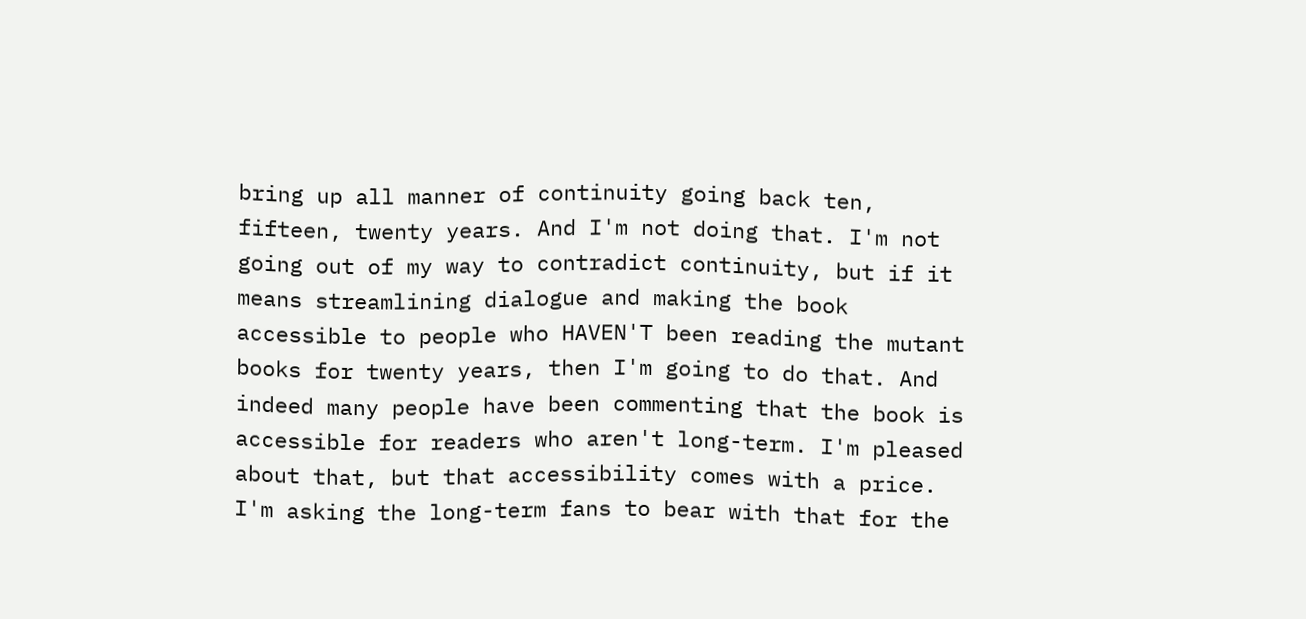bring up all manner of continuity going back ten, fifteen, twenty years. And I'm not doing that. I'm not going out of my way to contradict continuity, but if it means streamlining dialogue and making the book accessible to people who HAVEN'T been reading the mutant books for twenty years, then I'm going to do that. And indeed many people have been commenting that the book is accessible for readers who aren't long-term. I'm pleased about that, but that accessibility comes with a price. I'm asking the long-term fans to bear with that for the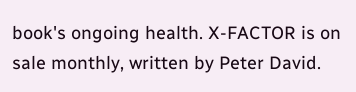book's ongoing health. X-FACTOR is on sale monthly, written by Peter David.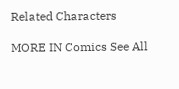Related Characters

MORE IN Comics See All